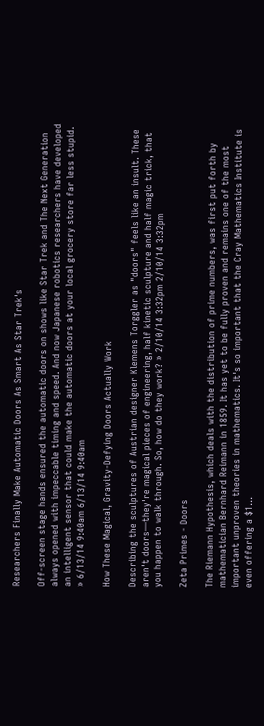Researchers Finally Make Automatic Doors As Smart As Star Trek's

Off-screen stage hands ensured the automatic doors on shows like Star Trek and The Next Generation always opened with impeccable timing and speed. And now Japanese robotics researchers have developed an intelligent sensor that could make the automatic doors at your local grocery store far less stupid. » 6/13/14 9:40am 6/13/14 9:40am

How These Magical, Gravity-Defying Doors Actually Work

Describing the sculptures of Austrian designer Klemens Torggler as "doors" feels like an insult. These aren't doors—they're magical pieces of engineering, half kinetic sculpture and half magic trick, that you happen to walk through. So, how do they work? » 2/10/14 3:32pm 2/10/14 3:32pm

Zeta Primes - Doors

The Riemann Hypothesis, which deals with the distribution of prime numbers, was first put forth by mathematician Bernhard Reimann in 1859. It has yet to be fully proven and remains one of the most important unproven theories in mathematics. It's so important that the Cray Mathematics Institute is even offering a $1…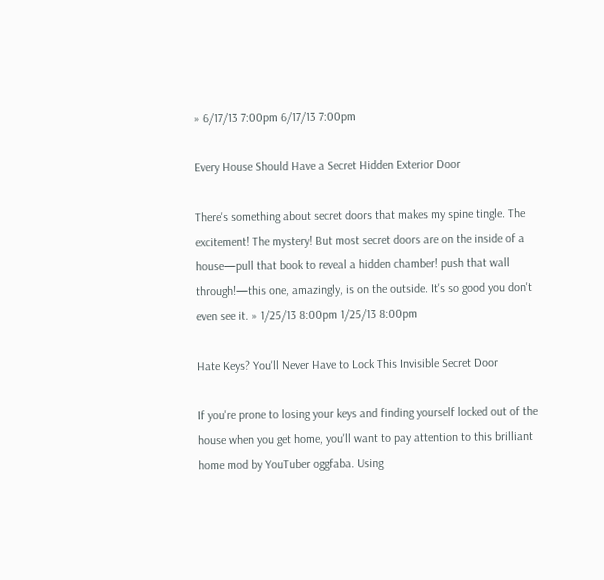» 6/17/13 7:00pm 6/17/13 7:00pm

Every House Should Have a Secret Hidden Exterior Door

There's something about secret doors that makes my spine tingle. The excitement! The mystery! But most secret doors are on the inside of a house—pull that book to reveal a hidden chamber! push that wall through!—this one, amazingly, is on the outside. It's so good you don't even see it. » 1/25/13 8:00pm 1/25/13 8:00pm

Hate Keys? You'll Never Have to Lock This Invisible Secret Door

If you're prone to losing your keys and finding yourself locked out of the house when you get home, you'll want to pay attention to this brilliant home mod by YouTuber oggfaba. Using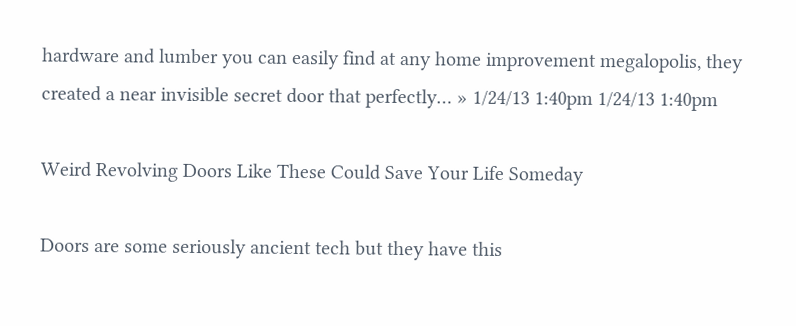hardware and lumber you can easily find at any home improvement megalopolis, they created a near invisible secret door that perfectly… » 1/24/13 1:40pm 1/24/13 1:40pm

Weird Revolving Doors Like These Could Save Your Life Someday

Doors are some seriously ancient tech but they have this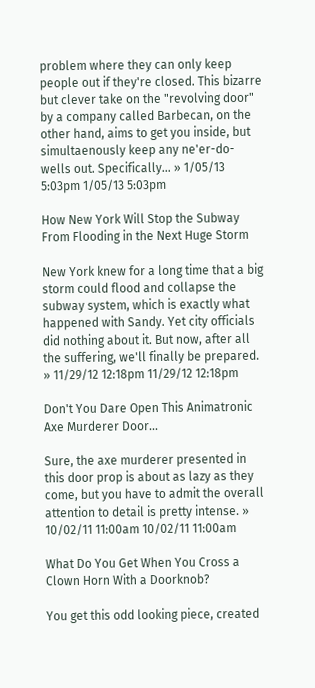problem where they can only keep people out if they're closed. This bizarre but clever take on the "revolving door" by a company called Barbecan, on the other hand, aims to get you inside, but simultaenously keep any ne'er-do-wells out. Specifically… » 1/05/13 5:03pm 1/05/13 5:03pm

How New York Will Stop the Subway From Flooding in the Next Huge Storm

New York knew for a long time that a big storm could flood and collapse the subway system, which is exactly what happened with Sandy. Yet city officials did nothing about it. But now, after all the suffering, we'll finally be prepared. » 11/29/12 12:18pm 11/29/12 12:18pm

Don't You Dare Open This Animatronic Axe Murderer Door...

Sure, the axe murderer presented in this door prop is about as lazy as they come, but you have to admit the overall attention to detail is pretty intense. » 10/02/11 11:00am 10/02/11 11:00am

What Do You Get When You Cross a Clown Horn With a Doorknob?

You get this odd looking piece, created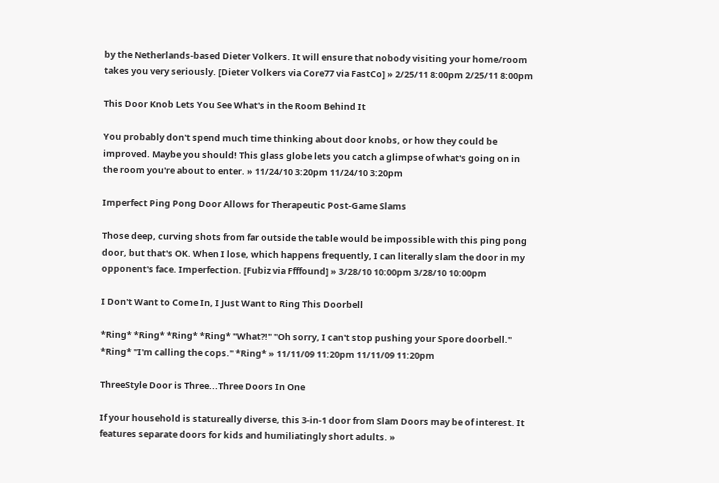by the Netherlands-based Dieter Volkers. It will ensure that nobody visiting your home/room takes you very seriously. [Dieter Volkers via Core77 via FastCo] » 2/25/11 8:00pm 2/25/11 8:00pm

This Door Knob Lets You See What's in the Room Behind It

You probably don't spend much time thinking about door knobs, or how they could be improved. Maybe you should! This glass globe lets you catch a glimpse of what's going on in the room you're about to enter. » 11/24/10 3:20pm 11/24/10 3:20pm

Imperfect Ping Pong Door Allows for Therapeutic Post-Game Slams

Those deep, curving shots from far outside the table would be impossible with this ping pong door, but that's OK. When I lose, which happens frequently, I can literally slam the door in my opponent's face. Imperfection. [Fubiz via Ffffound] » 3/28/10 10:00pm 3/28/10 10:00pm

I Don't Want to Come In, I Just Want to Ring This Doorbell

*Ring* *Ring* *Ring* *Ring* "What?!" "Oh sorry, I can't stop pushing your Spore doorbell." *Ring* "I'm calling the cops." *Ring* » 11/11/09 11:20pm 11/11/09 11:20pm

ThreeStyle Door is Three...Three Doors In One

If your household is statureally diverse, this 3-in-1 door from Slam Doors may be of interest. It features separate doors for kids and humiliatingly short adults. »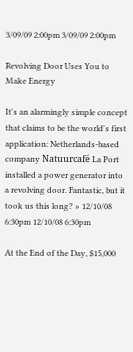3/09/09 2:00pm 3/09/09 2:00pm

Revolving Door Uses You to Make Energy

It's an alarmingly simple concept that claims to be the world's first application: Netherlands-based company Natuurcafé La Port installed a power generator into a revolving door. Fantastic, but it took us this long? » 12/10/08 6:30pm 12/10/08 6:30pm

At the End of the Day, $15,000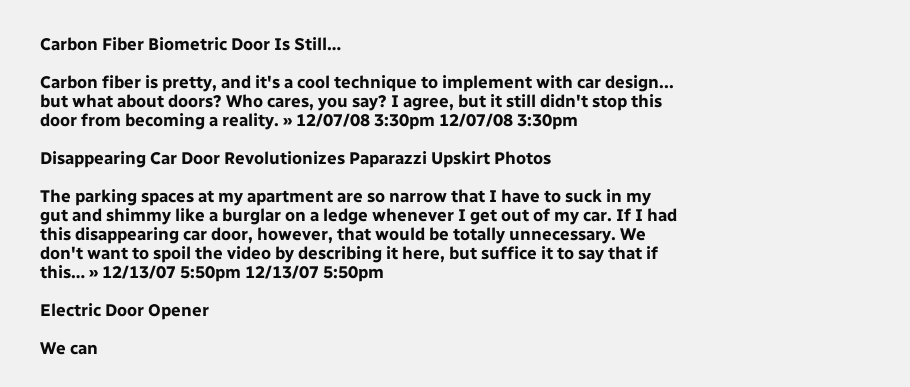Carbon Fiber Biometric Door Is Still…

Carbon fiber is pretty, and it's a cool technique to implement with car design... but what about doors? Who cares, you say? I agree, but it still didn't stop this door from becoming a reality. » 12/07/08 3:30pm 12/07/08 3:30pm

Disappearing Car Door Revolutionizes Paparazzi Upskirt Photos

The parking spaces at my apartment are so narrow that I have to suck in my gut and shimmy like a burglar on a ledge whenever I get out of my car. If I had this disappearing car door, however, that would be totally unnecessary. We don't want to spoil the video by describing it here, but suffice it to say that if this… » 12/13/07 5:50pm 12/13/07 5:50pm

Electric Door Opener

We can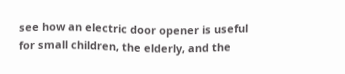see how an electric door opener is useful for small children, the elderly, and the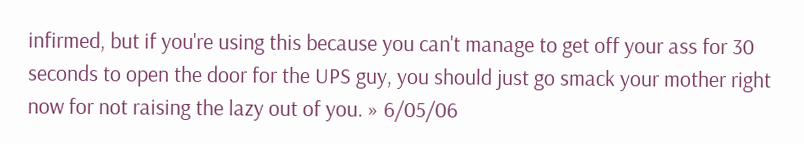infirmed, but if you're using this because you can't manage to get off your ass for 30 seconds to open the door for the UPS guy, you should just go smack your mother right now for not raising the lazy out of you. » 6/05/06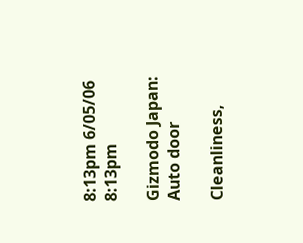8:13pm 6/05/06 8:13pm

Gizmodo Japan: Auto door

Cleanliness,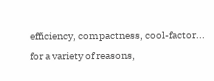efficiency, compactness, cool-factor... for a variety of reasons,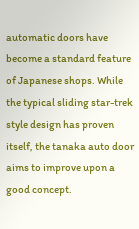automatic doors have become a standard feature of Japanese shops. While the typical sliding star-trek style design has proven itself, the tanaka auto door aims to improve upon a good concept.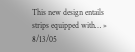This new design entails strips equipped with… » 8/13/05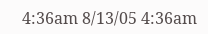4:36am 8/13/05 4:36am